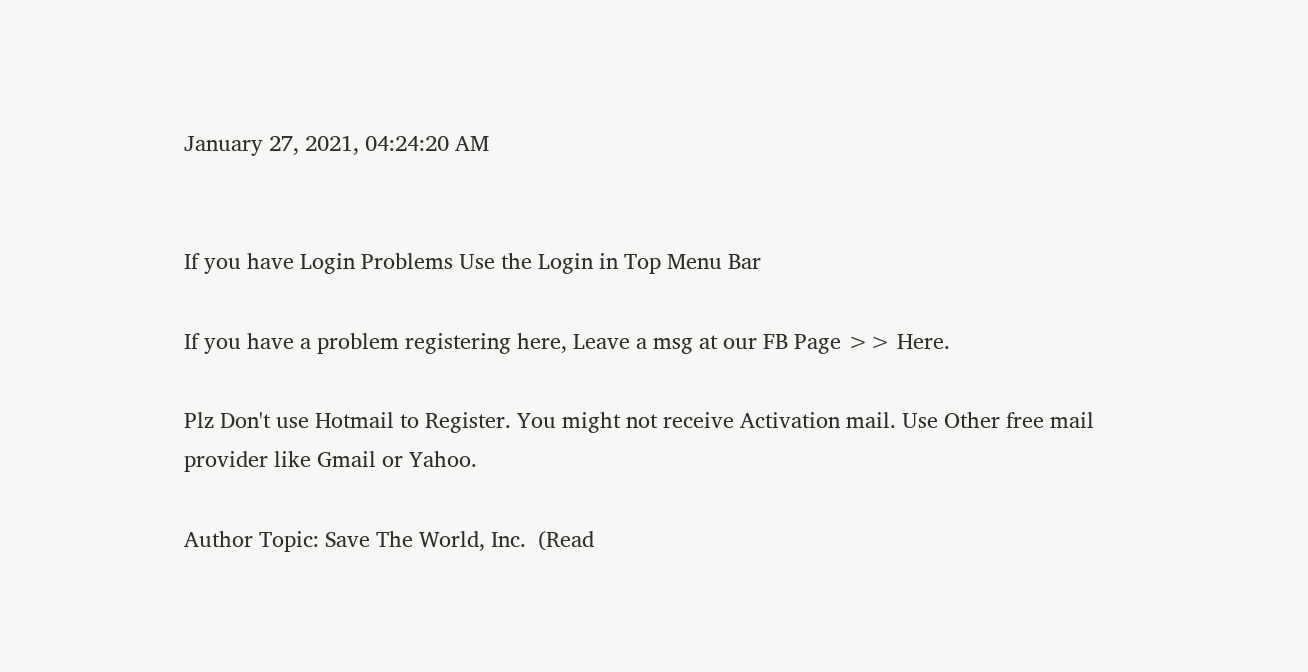January 27, 2021, 04:24:20 AM


If you have Login Problems Use the Login in Top Menu Bar

If you have a problem registering here, Leave a msg at our FB Page >> Here.

Plz Don't use Hotmail to Register. You might not receive Activation mail. Use Other free mail provider like Gmail or Yahoo.

Author Topic: Save The World, Inc.  (Read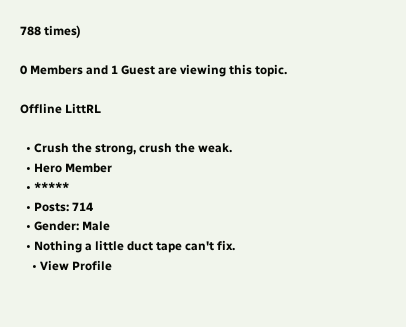788 times)

0 Members and 1 Guest are viewing this topic.

Offline LittRL

  • Crush the strong, crush the weak.
  • Hero Member
  • *****
  • Posts: 714
  • Gender: Male
  • Nothing a little duct tape can't fix.
    • View Profile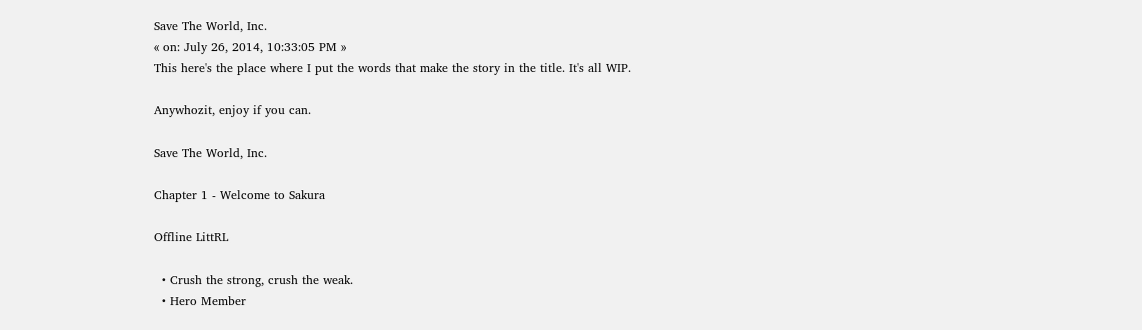Save The World, Inc.
« on: July 26, 2014, 10:33:05 PM »
This here's the place where I put the words that make the story in the title. It's all WIP.

Anywhozit, enjoy if you can.

Save The World, Inc.

Chapter 1 - Welcome to Sakura

Offline LittRL

  • Crush the strong, crush the weak.
  • Hero Member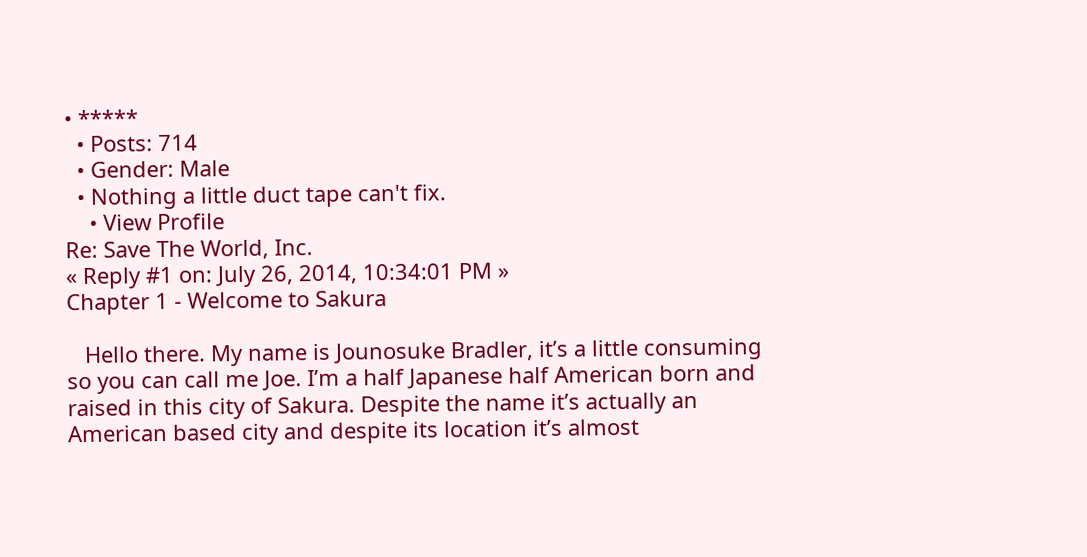• *****
  • Posts: 714
  • Gender: Male
  • Nothing a little duct tape can't fix.
    • View Profile
Re: Save The World, Inc.
« Reply #1 on: July 26, 2014, 10:34:01 PM »
Chapter 1 - Welcome to Sakura

   Hello there. My name is Jounosuke Bradler, it’s a little consuming so you can call me Joe. I’m a half Japanese half American born and raised in this city of Sakura. Despite the name it’s actually an American based city and despite its location it’s almost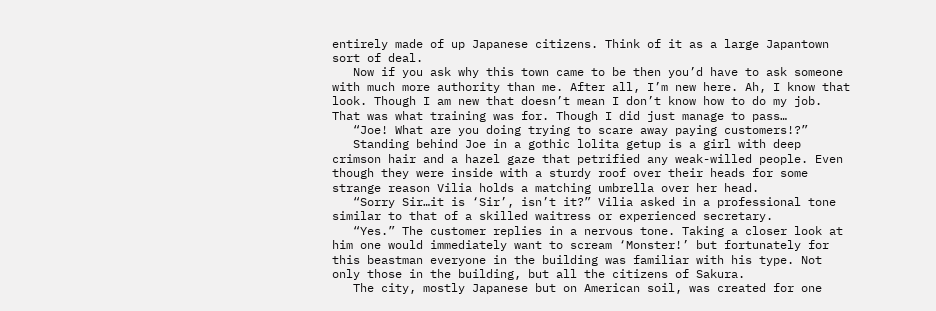entirely made of up Japanese citizens. Think of it as a large Japantown sort of deal.
   Now if you ask why this town came to be then you’d have to ask someone with much more authority than me. After all, I’m new here. Ah, I know that look. Though I am new that doesn’t mean I don’t know how to do my job. That was what training was for. Though I did just manage to pass…
   “Joe! What are you doing trying to scare away paying customers!?”
   Standing behind Joe in a gothic lolita getup is a girl with deep crimson hair and a hazel gaze that petrified any weak-willed people. Even though they were inside with a sturdy roof over their heads for some strange reason Vilia holds a matching umbrella over her head.
   “Sorry Sir…it is ‘Sir’, isn’t it?” Vilia asked in a professional tone similar to that of a skilled waitress or experienced secretary.
   “Yes.” The customer replies in a nervous tone. Taking a closer look at him one would immediately want to scream ‘Monster!’ but fortunately for this beastman everyone in the building was familiar with his type. Not only those in the building, but all the citizens of Sakura.
   The city, mostly Japanese but on American soil, was created for one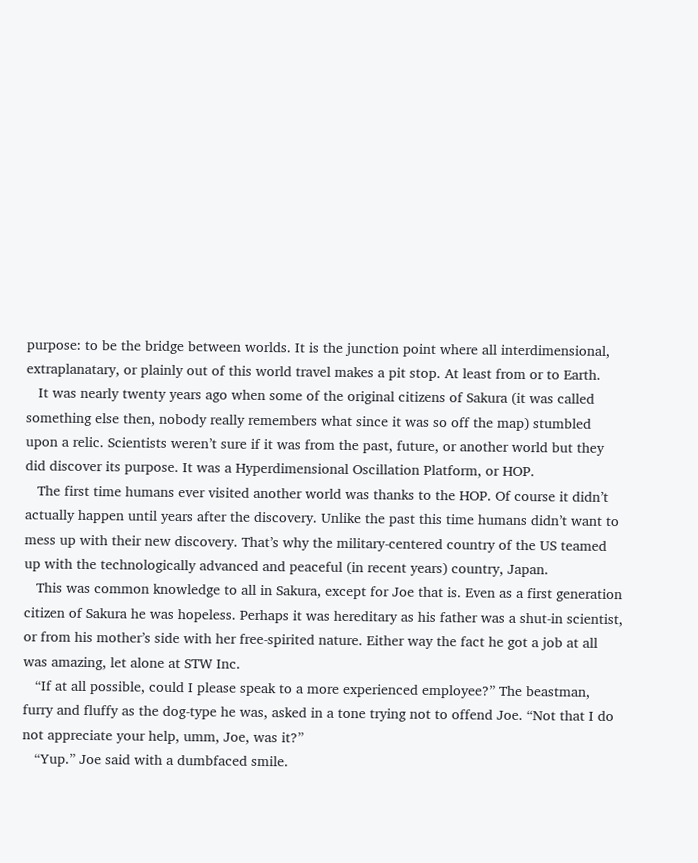purpose: to be the bridge between worlds. It is the junction point where all interdimensional, extraplanatary, or plainly out of this world travel makes a pit stop. At least from or to Earth.
   It was nearly twenty years ago when some of the original citizens of Sakura (it was called something else then, nobody really remembers what since it was so off the map) stumbled upon a relic. Scientists weren’t sure if it was from the past, future, or another world but they did discover its purpose. It was a Hyperdimensional Oscillation Platform, or HOP.
   The first time humans ever visited another world was thanks to the HOP. Of course it didn’t actually happen until years after the discovery. Unlike the past this time humans didn’t want to mess up with their new discovery. That’s why the military-centered country of the US teamed up with the technologically advanced and peaceful (in recent years) country, Japan.
   This was common knowledge to all in Sakura, except for Joe that is. Even as a first generation citizen of Sakura he was hopeless. Perhaps it was hereditary as his father was a shut-in scientist, or from his mother’s side with her free-spirited nature. Either way the fact he got a job at all was amazing, let alone at STW Inc.
   “If at all possible, could I please speak to a more experienced employee?” The beastman, furry and fluffy as the dog-type he was, asked in a tone trying not to offend Joe. “Not that I do not appreciate your help, umm, Joe, was it?”
   “Yup.” Joe said with a dumbfaced smile.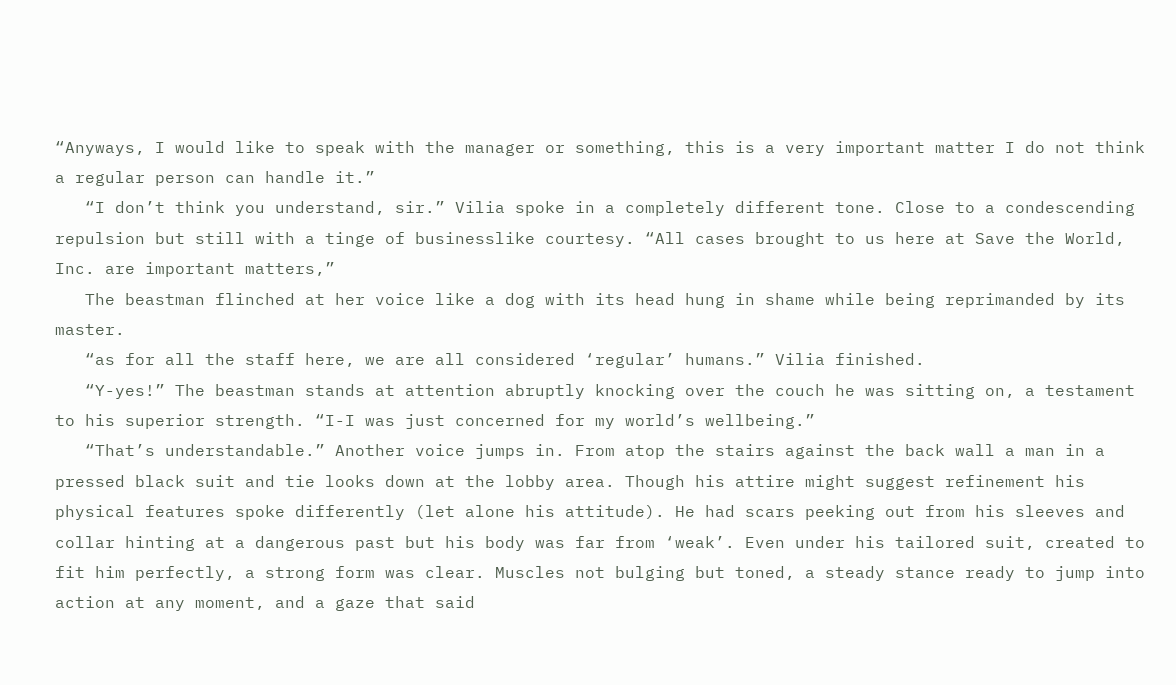“Anyways, I would like to speak with the manager or something, this is a very important matter I do not think a regular person can handle it.”
   “I don’t think you understand, sir.” Vilia spoke in a completely different tone. Close to a condescending repulsion but still with a tinge of businesslike courtesy. “All cases brought to us here at Save the World, Inc. are important matters,”
   The beastman flinched at her voice like a dog with its head hung in shame while being reprimanded by its master.
   “as for all the staff here, we are all considered ‘regular’ humans.” Vilia finished.
   “Y-yes!” The beastman stands at attention abruptly knocking over the couch he was sitting on, a testament to his superior strength. “I-I was just concerned for my world’s wellbeing.”
   “That’s understandable.” Another voice jumps in. From atop the stairs against the back wall a man in a pressed black suit and tie looks down at the lobby area. Though his attire might suggest refinement his physical features spoke differently (let alone his attitude). He had scars peeking out from his sleeves and collar hinting at a dangerous past but his body was far from ‘weak’. Even under his tailored suit, created to fit him perfectly, a strong form was clear. Muscles not bulging but toned, a steady stance ready to jump into action at any moment, and a gaze that said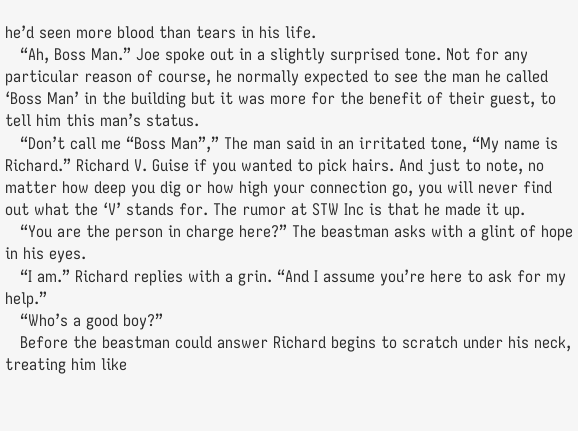he’d seen more blood than tears in his life.
   “Ah, Boss Man.” Joe spoke out in a slightly surprised tone. Not for any particular reason of course, he normally expected to see the man he called ‘Boss Man’ in the building but it was more for the benefit of their guest, to tell him this man’s status.
   “Don’t call me “Boss Man”,” The man said in an irritated tone, “My name is Richard.” Richard V. Guise if you wanted to pick hairs. And just to note, no matter how deep you dig or how high your connection go, you will never find out what the ‘V’ stands for. The rumor at STW Inc is that he made it up.
   “You are the person in charge here?” The beastman asks with a glint of hope in his eyes.
   “I am.” Richard replies with a grin. “And I assume you’re here to ask for my help.”
   “Who’s a good boy?”
   Before the beastman could answer Richard begins to scratch under his neck, treating him like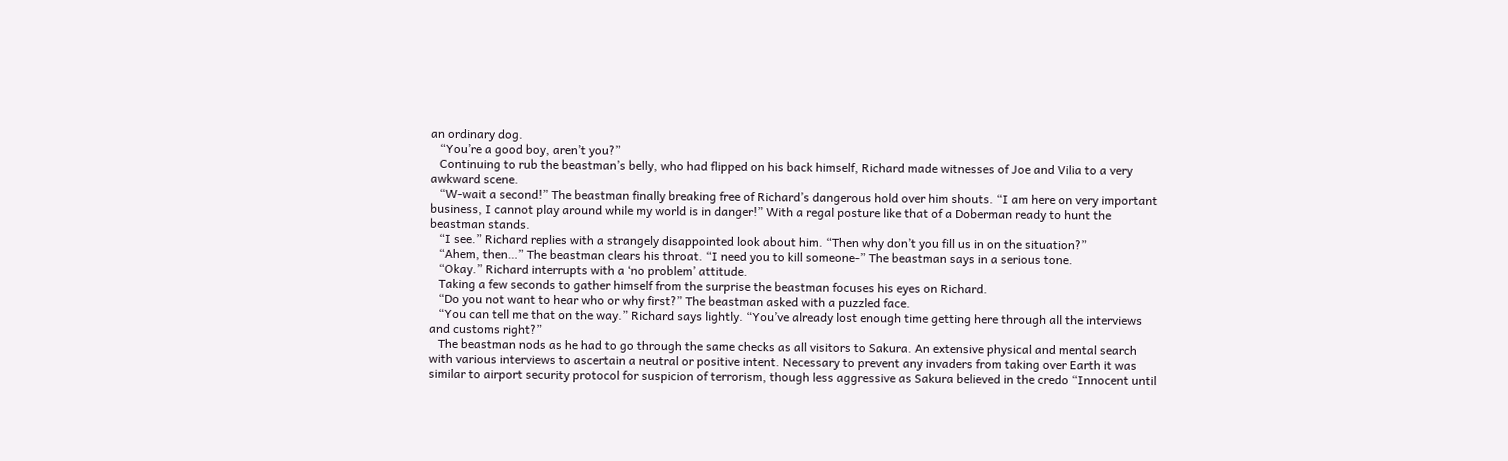an ordinary dog.
   “You’re a good boy, aren’t you?”
   Continuing to rub the beastman’s belly, who had flipped on his back himself, Richard made witnesses of Joe and Vilia to a very awkward scene.
   “W-wait a second!” The beastman finally breaking free of Richard’s dangerous hold over him shouts. “I am here on very important business, I cannot play around while my world is in danger!” With a regal posture like that of a Doberman ready to hunt the beastman stands.
   “I see.” Richard replies with a strangely disappointed look about him. “Then why don’t you fill us in on the situation?”
   “Ahem, then…” The beastman clears his throat. “I need you to kill someone-” The beastman says in a serious tone.
   “Okay.” Richard interrupts with a ‘no problem’ attitude.
   Taking a few seconds to gather himself from the surprise the beastman focuses his eyes on Richard.
   “Do you not want to hear who or why first?” The beastman asked with a puzzled face.
   “You can tell me that on the way.” Richard says lightly. “You’ve already lost enough time getting here through all the interviews and customs right?”
   The beastman nods as he had to go through the same checks as all visitors to Sakura. An extensive physical and mental search with various interviews to ascertain a neutral or positive intent. Necessary to prevent any invaders from taking over Earth it was similar to airport security protocol for suspicion of terrorism, though less aggressive as Sakura believed in the credo “Innocent until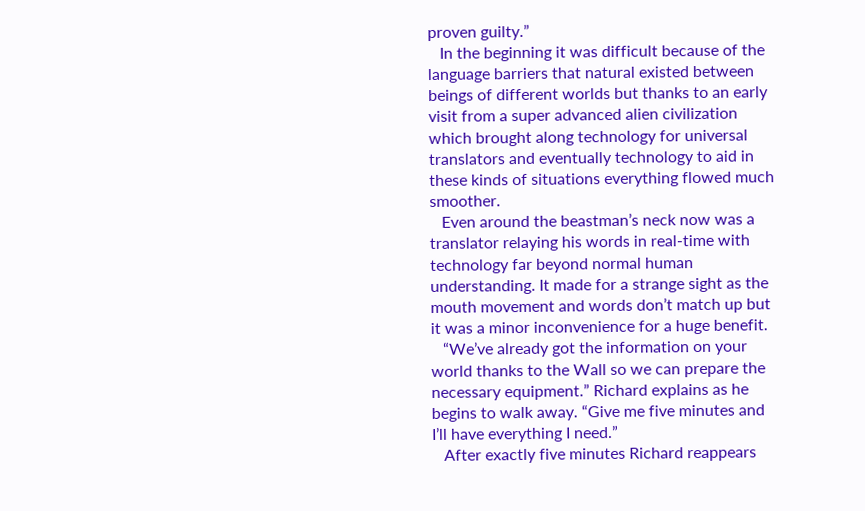proven guilty.”
   In the beginning it was difficult because of the language barriers that natural existed between beings of different worlds but thanks to an early visit from a super advanced alien civilization which brought along technology for universal translators and eventually technology to aid in these kinds of situations everything flowed much smoother.
   Even around the beastman’s neck now was a translator relaying his words in real-time with technology far beyond normal human understanding. It made for a strange sight as the mouth movement and words don’t match up but it was a minor inconvenience for a huge benefit.
   “We’ve already got the information on your world thanks to the Wall so we can prepare the necessary equipment.” Richard explains as he begins to walk away. “Give me five minutes and I’ll have everything I need.”
   After exactly five minutes Richard reappears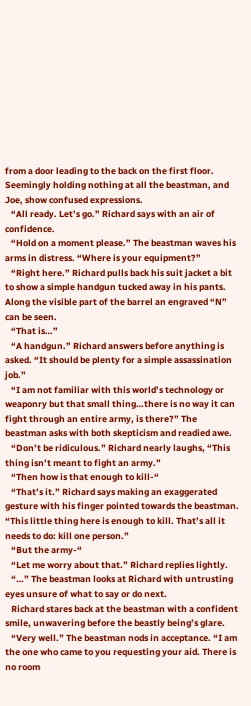from a door leading to the back on the first floor. Seemingly holding nothing at all the beastman, and Joe, show confused expressions.
   “All ready. Let’s go.” Richard says with an air of confidence.
   “Hold on a moment please.” The beastman waves his arms in distress. “Where is your equipment?”
   “Right here.” Richard pulls back his suit jacket a bit to show a simple handgun tucked away in his pants. Along the visible part of the barrel an engraved “N” can be seen.
   “That is…”
   “A handgun.” Richard answers before anything is asked. “It should be plenty for a simple assassination job.”
   “I am not familiar with this world’s technology or weaponry but that small thing…there is no way it can fight through an entire army, is there?” The beastman asks with both skepticism and readied awe.
   “Don’t be ridiculous.” Richard nearly laughs, “This thing isn’t meant to fight an army.”
   “Then how is that enough to kill-“
   “That’s it.” Richard says making an exaggerated gesture with his finger pointed towards the beastman. “This little thing here is enough to kill. That’s all it needs to do: kill one person.”
   “But the army-“
   “Let me worry about that.” Richard replies lightly.
   “…” The beastman looks at Richard with untrusting eyes unsure of what to say or do next.
   Richard stares back at the beastman with a confident smile, unwavering before the beastly being’s glare.
   “Very well.” The beastman nods in acceptance. “I am the one who came to you requesting your aid. There is no room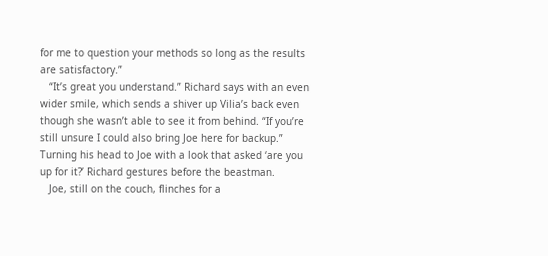for me to question your methods so long as the results are satisfactory.”
   “It’s great you understand.” Richard says with an even wider smile, which sends a shiver up Vilia’s back even though she wasn’t able to see it from behind. “If you’re still unsure I could also bring Joe here for backup.” Turning his head to Joe with a look that asked ‘are you up for it?’ Richard gestures before the beastman.
   Joe, still on the couch, flinches for a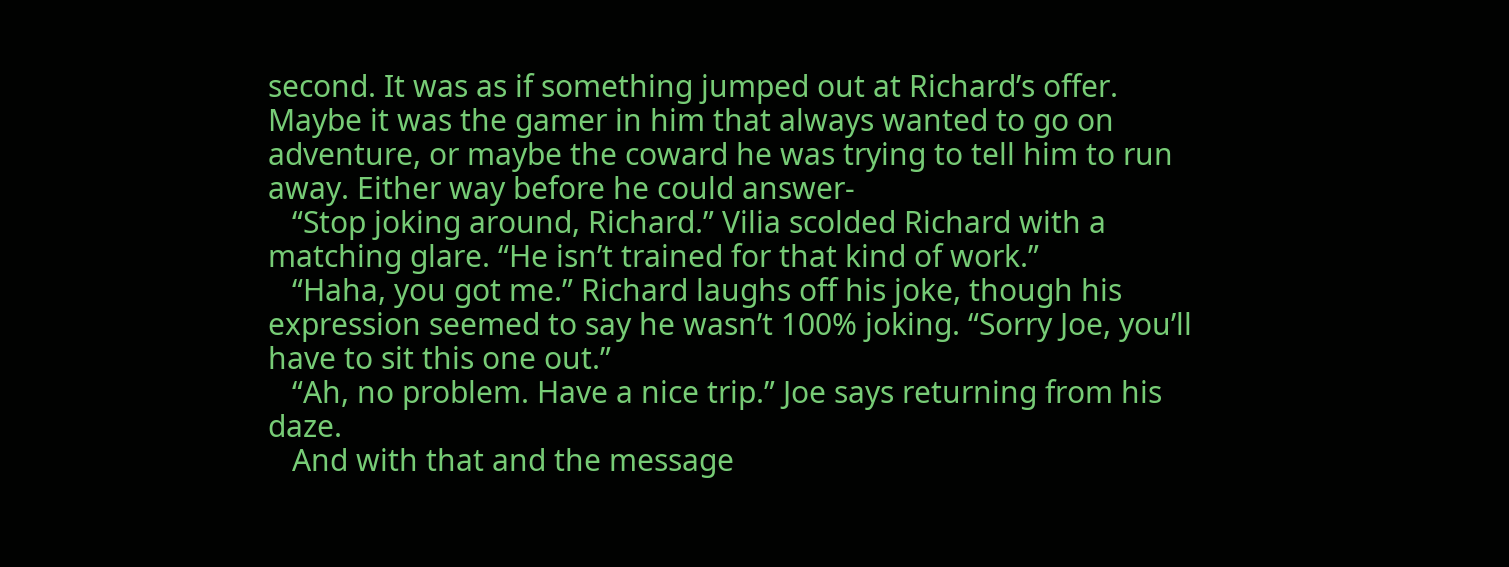second. It was as if something jumped out at Richard’s offer. Maybe it was the gamer in him that always wanted to go on adventure, or maybe the coward he was trying to tell him to run away. Either way before he could answer-
   “Stop joking around, Richard.” Vilia scolded Richard with a matching glare. “He isn’t trained for that kind of work.”
   “Haha, you got me.” Richard laughs off his joke, though his expression seemed to say he wasn’t 100% joking. “Sorry Joe, you’ll have to sit this one out.”
   “Ah, no problem. Have a nice trip.” Joe says returning from his daze.
   And with that and the message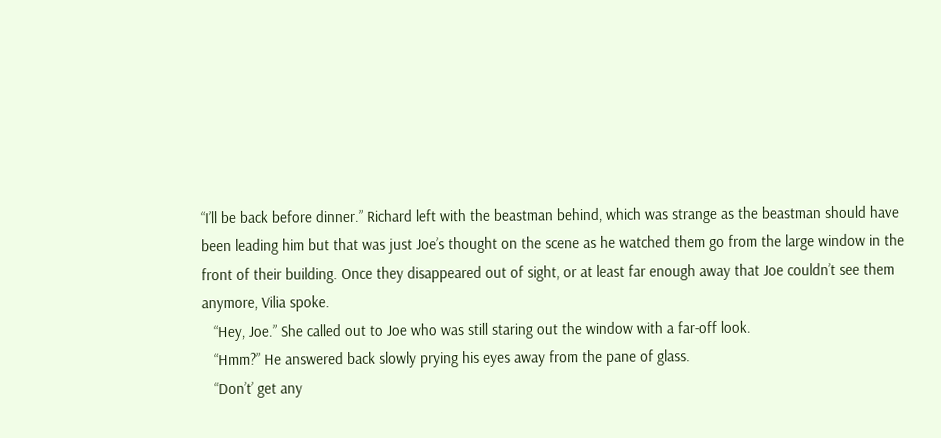“I’ll be back before dinner.” Richard left with the beastman behind, which was strange as the beastman should have been leading him but that was just Joe’s thought on the scene as he watched them go from the large window in the front of their building. Once they disappeared out of sight, or at least far enough away that Joe couldn’t see them anymore, Vilia spoke.
   “Hey, Joe.” She called out to Joe who was still staring out the window with a far-off look.
   “Hmm?” He answered back slowly prying his eyes away from the pane of glass.
   “Don’t’ get any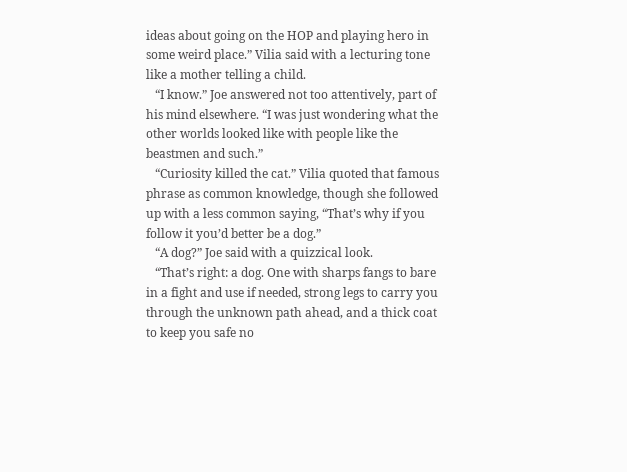ideas about going on the HOP and playing hero in some weird place.” Vilia said with a lecturing tone like a mother telling a child.
   “I know.” Joe answered not too attentively, part of his mind elsewhere. “I was just wondering what the other worlds looked like with people like the beastmen and such.”
   “Curiosity killed the cat.” Vilia quoted that famous phrase as common knowledge, though she followed up with a less common saying, “That’s why if you follow it you’d better be a dog.”
   “A dog?” Joe said with a quizzical look.
   “That’s right: a dog. One with sharps fangs to bare in a fight and use if needed, strong legs to carry you through the unknown path ahead, and a thick coat to keep you safe no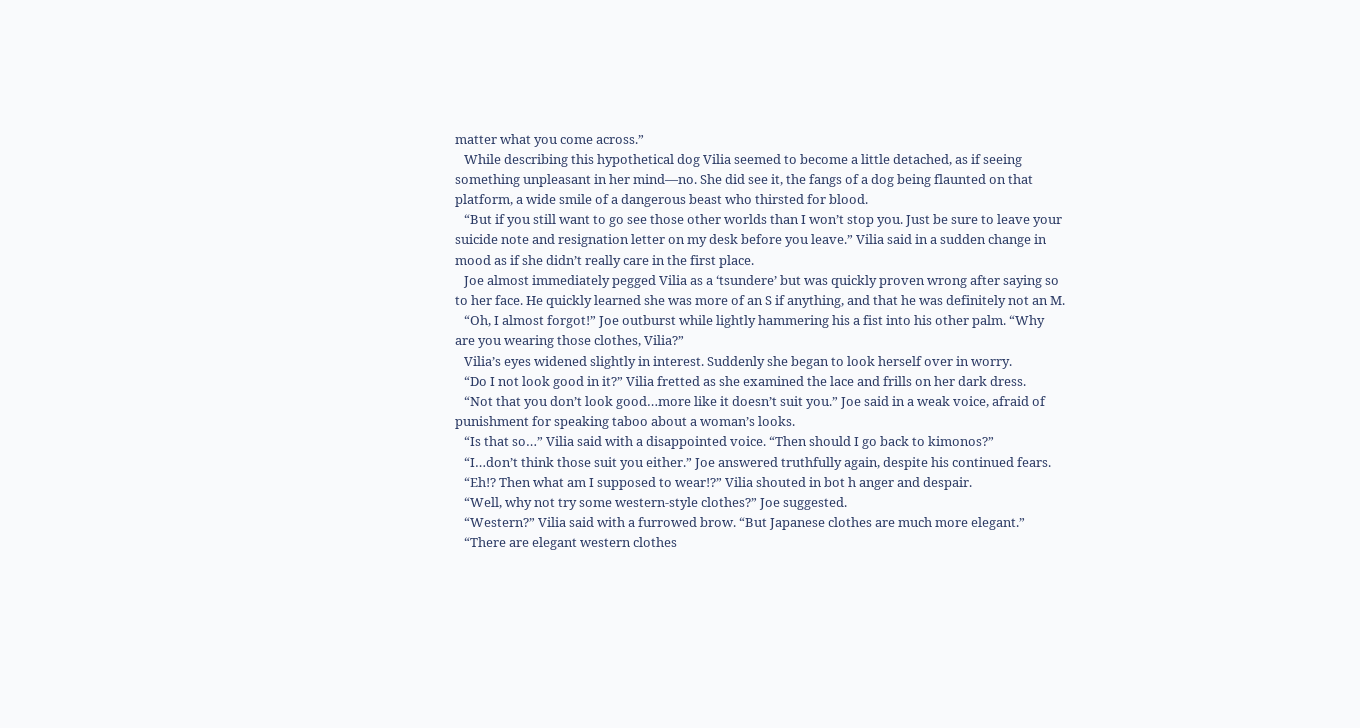matter what you come across.”
   While describing this hypothetical dog Vilia seemed to become a little detached, as if seeing something unpleasant in her mind—no. She did see it, the fangs of a dog being flaunted on that platform, a wide smile of a dangerous beast who thirsted for blood.
   “But if you still want to go see those other worlds than I won’t stop you. Just be sure to leave your suicide note and resignation letter on my desk before you leave.” Vilia said in a sudden change in mood as if she didn’t really care in the first place.
   Joe almost immediately pegged Vilia as a ‘tsundere’ but was quickly proven wrong after saying so to her face. He quickly learned she was more of an S if anything, and that he was definitely not an M.
   “Oh, I almost forgot!” Joe outburst while lightly hammering his a fist into his other palm. “Why are you wearing those clothes, Vilia?”
   Vilia’s eyes widened slightly in interest. Suddenly she began to look herself over in worry.
   “Do I not look good in it?” Vilia fretted as she examined the lace and frills on her dark dress.
   “Not that you don’t look good…more like it doesn’t suit you.” Joe said in a weak voice, afraid of punishment for speaking taboo about a woman’s looks.
   “Is that so…” Vilia said with a disappointed voice. “Then should I go back to kimonos?”
   “I…don’t think those suit you either.” Joe answered truthfully again, despite his continued fears.
   “Eh!? Then what am I supposed to wear!?” Vilia shouted in bot h anger and despair.
   “Well, why not try some western-style clothes?” Joe suggested.
   “Western?” Vilia said with a furrowed brow. “But Japanese clothes are much more elegant.”
   “There are elegant western clothes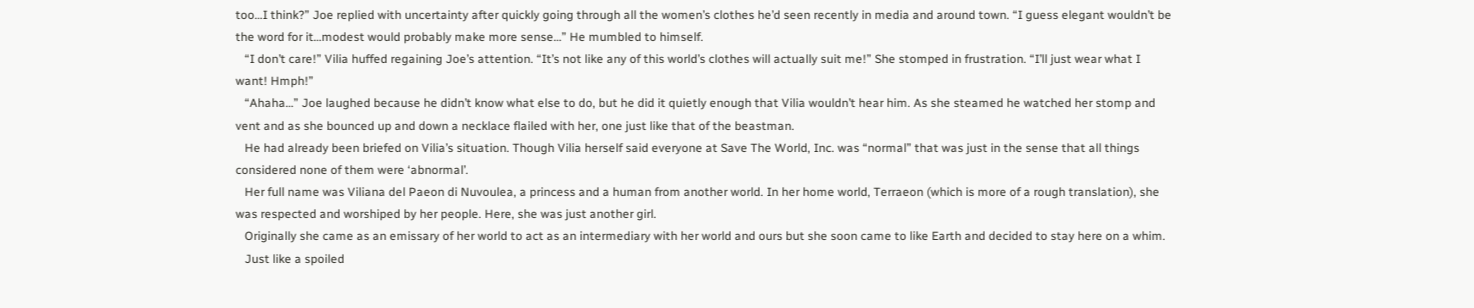too…I think?” Joe replied with uncertainty after quickly going through all the women’s clothes he’d seen recently in media and around town. “I guess elegant wouldn’t be the word for it…modest would probably make more sense…” He mumbled to himself.
   “I don’t care!” Vilia huffed regaining Joe’s attention. “It’s not like any of this world’s clothes will actually suit me!” She stomped in frustration. “I’ll just wear what I want! Hmph!”
   “Ahaha…” Joe laughed because he didn’t know what else to do, but he did it quietly enough that Vilia wouldn’t hear him. As she steamed he watched her stomp and vent and as she bounced up and down a necklace flailed with her, one just like that of the beastman.
   He had already been briefed on Vilia’s situation. Though Vilia herself said everyone at Save The World, Inc. was “normal” that was just in the sense that all things considered none of them were ‘abnormal’.
   Her full name was Viliana del Paeon di Nuvoulea, a princess and a human from another world. In her home world, Terraeon (which is more of a rough translation), she was respected and worshiped by her people. Here, she was just another girl.
   Originally she came as an emissary of her world to act as an intermediary with her world and ours but she soon came to like Earth and decided to stay here on a whim.
   Just like a spoiled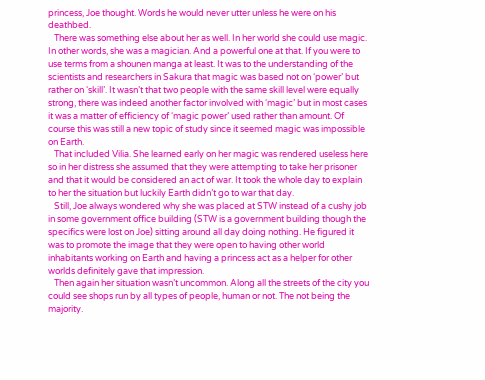princess, Joe thought. Words he would never utter unless he were on his deathbed.
   There was something else about her as well. In her world she could use magic. In other words, she was a magician. And a powerful one at that. If you were to use terms from a shounen manga at least. It was to the understanding of the scientists and researchers in Sakura that magic was based not on ‘power’ but rather on ‘skill’. It wasn’t that two people with the same skill level were equally strong, there was indeed another factor involved with ‘magic’ but in most cases it was a matter of efficiency of ‘magic power’ used rather than amount. Of course this was still a new topic of study since it seemed magic was impossible on Earth.
   That included Vilia. She learned early on her magic was rendered useless here so in her distress she assumed that they were attempting to take her prisoner and that it would be considered an act of war. It took the whole day to explain to her the situation but luckily Earth didn’t go to war that day.
   Still, Joe always wondered why she was placed at STW instead of a cushy job in some government office building (STW is a government building though the specifics were lost on Joe) sitting around all day doing nothing. He figured it was to promote the image that they were open to having other world inhabitants working on Earth and having a princess act as a helper for other worlds definitely gave that impression.
   Then again her situation wasn’t uncommon. Along all the streets of the city you could see shops run by all types of people, human or not. The not being the majority.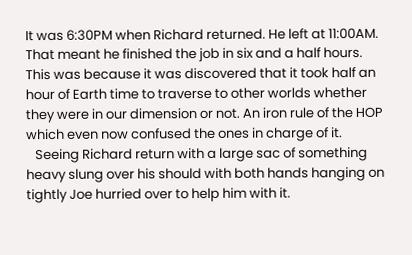It was 6:30PM when Richard returned. He left at 11:00AM. That meant he finished the job in six and a half hours. This was because it was discovered that it took half an hour of Earth time to traverse to other worlds whether they were in our dimension or not. An iron rule of the HOP which even now confused the ones in charge of it.
   Seeing Richard return with a large sac of something heavy slung over his should with both hands hanging on tightly Joe hurried over to help him with it.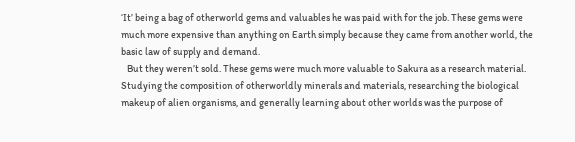‘It’ being a bag of otherworld gems and valuables he was paid with for the job. These gems were much more expensive than anything on Earth simply because they came from another world, the basic law of supply and demand.
   But they weren’t sold. These gems were much more valuable to Sakura as a research material. Studying the composition of otherworldly minerals and materials, researching the biological makeup of alien organisms, and generally learning about other worlds was the purpose of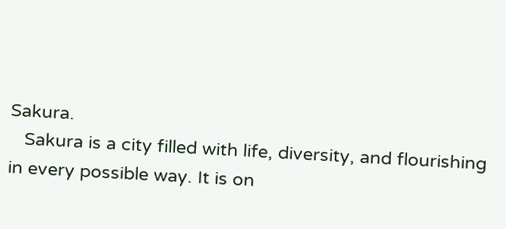Sakura.
   Sakura is a city filled with life, diversity, and flourishing in every possible way. It is on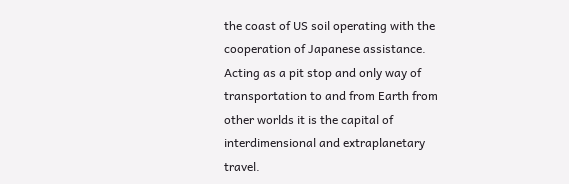the coast of US soil operating with the cooperation of Japanese assistance. Acting as a pit stop and only way of transportation to and from Earth from other worlds it is the capital of interdimensional and extraplanetary travel.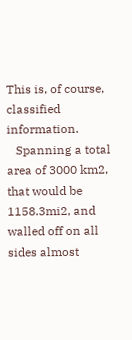This is, of course, classified information.
   Spanning a total area of 3000 km2, that would be 1158.3mi2, and walled off on all sides almost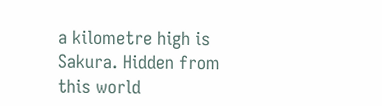a kilometre high is Sakura. Hidden from this world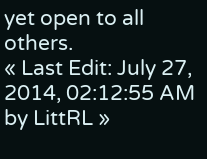yet open to all others.
« Last Edit: July 27, 2014, 02:12:55 AM by LittRL »